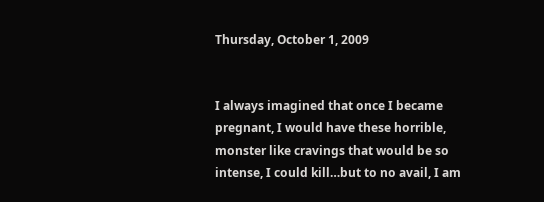Thursday, October 1, 2009


I always imagined that once I became pregnant, I would have these horrible, monster like cravings that would be so intense, I could kill…but to no avail, I am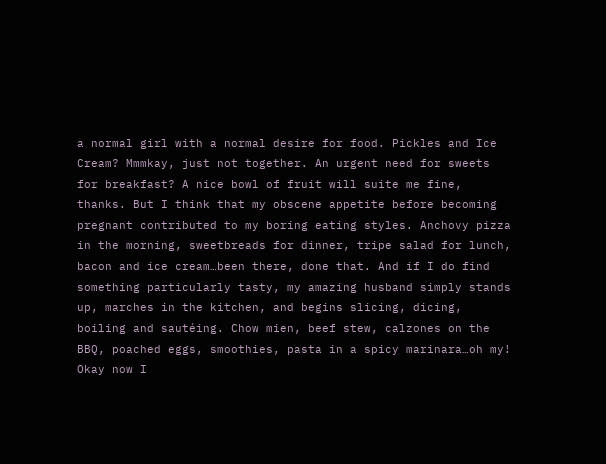a normal girl with a normal desire for food. Pickles and Ice Cream? Mmmkay, just not together. An urgent need for sweets for breakfast? A nice bowl of fruit will suite me fine, thanks. But I think that my obscene appetite before becoming pregnant contributed to my boring eating styles. Anchovy pizza in the morning, sweetbreads for dinner, tripe salad for lunch, bacon and ice cream…been there, done that. And if I do find something particularly tasty, my amazing husband simply stands up, marches in the kitchen, and begins slicing, dicing, boiling and sautéing. Chow mien, beef stew, calzones on the BBQ, poached eggs, smoothies, pasta in a spicy marinara…oh my! Okay now I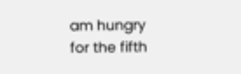am hungry for the fifth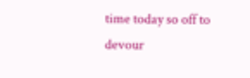time today so off to devour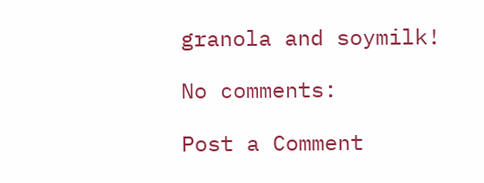granola and soymilk!

No comments:

Post a Comment